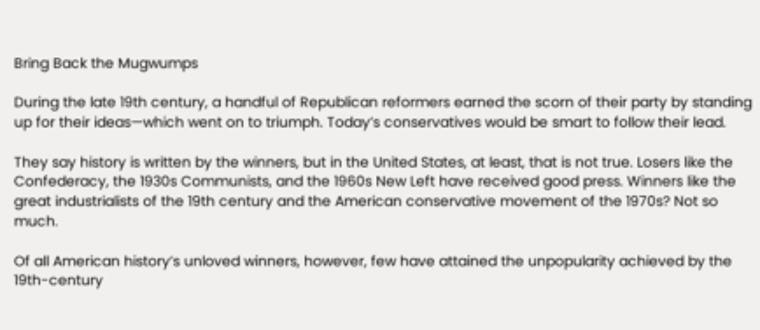Bring Back the Mugwumps

During the late 19th century, a handful of Republican reformers earned the scorn of their party by standing up for their ideas—which went on to triumph. Today’s conservatives would be smart to follow their lead.

They say history is written by the winners, but in the United States, at least, that is not true. Losers like the Confederacy, the 1930s Communists, and the 1960s New Left have received good press. Winners like the great industrialists of the 19th century and the American conservative movement of the 1970s? Not so much.

Of all American history’s unloved winners, however, few have attained the unpopularity achieved by the 19th-century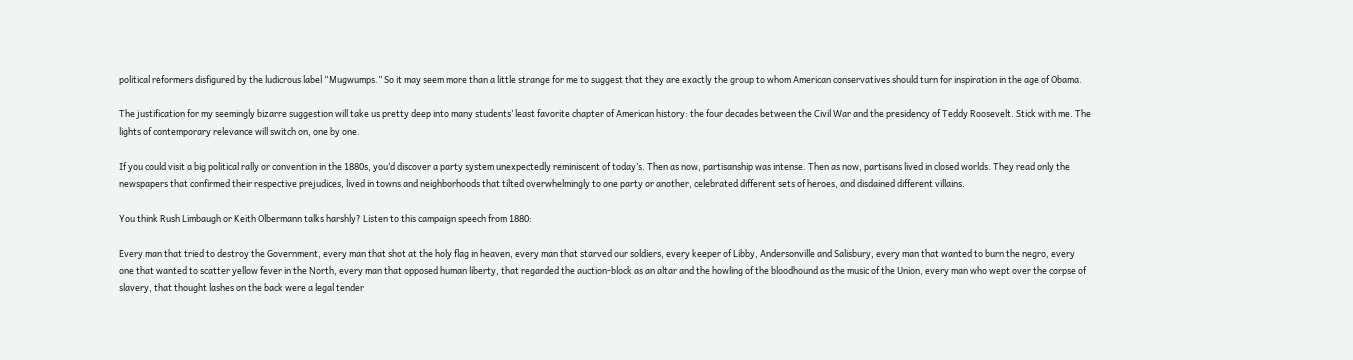political reformers disfigured by the ludicrous label “Mugwumps.” So it may seem more than a little strange for me to suggest that they are exactly the group to whom American conservatives should turn for inspiration in the age of Obama.

The justification for my seemingly bizarre suggestion will take us pretty deep into many students’ least favorite chapter of American history: the four decades between the Civil War and the presidency of Teddy Roosevelt. Stick with me. The lights of contemporary relevance will switch on, one by one.

If you could visit a big political rally or convention in the 1880s, you’d discover a party system unexpectedly reminiscent of today’s. Then as now, partisanship was intense. Then as now, partisans lived in closed worlds. They read only the newspapers that confirmed their respective prejudices, lived in towns and neighborhoods that tilted overwhelmingly to one party or another, celebrated different sets of heroes, and disdained different villains.

You think Rush Limbaugh or Keith Olbermann talks harshly? Listen to this campaign speech from 1880:

Every man that tried to destroy the Government, every man that shot at the holy flag in heaven, every man that starved our soldiers, every keeper of Libby, Andersonville and Salisbury, every man that wanted to burn the negro, every one that wanted to scatter yellow fever in the North, every man that opposed human liberty, that regarded the auction-block as an altar and the howling of the bloodhound as the music of the Union, every man who wept over the corpse of slavery, that thought lashes on the back were a legal tender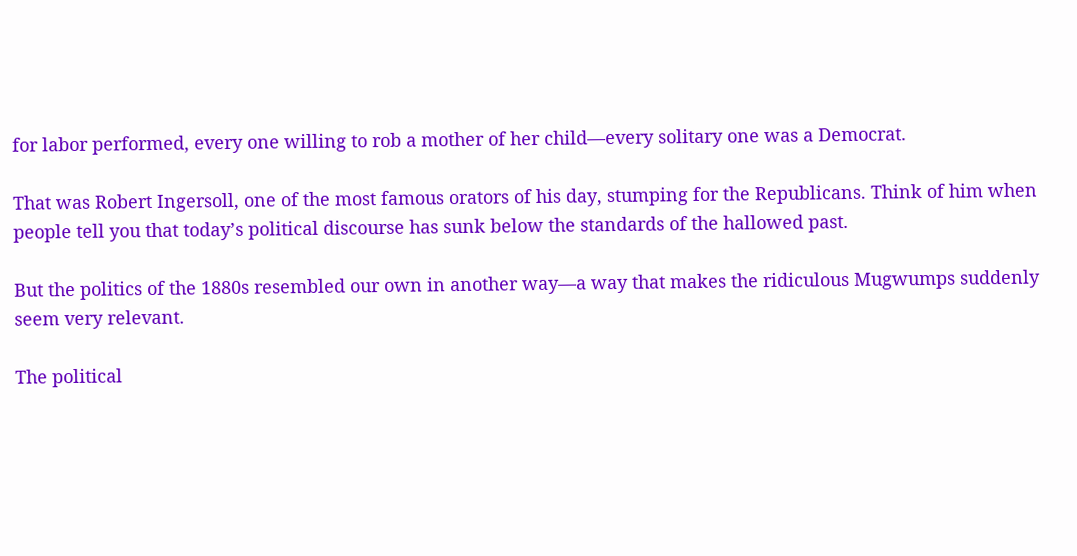for labor performed, every one willing to rob a mother of her child—every solitary one was a Democrat.

That was Robert Ingersoll, one of the most famous orators of his day, stumping for the Republicans. Think of him when people tell you that today’s political discourse has sunk below the standards of the hallowed past.

But the politics of the 1880s resembled our own in another way—a way that makes the ridiculous Mugwumps suddenly seem very relevant.

The political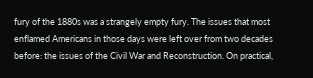fury of the 1880s was a strangely empty fury. The issues that most enflamed Americans in those days were left over from two decades before: the issues of the Civil War and Reconstruction. On practical,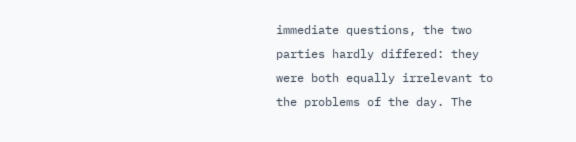immediate questions, the two parties hardly differed: they were both equally irrelevant to the problems of the day. The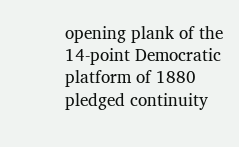opening plank of the 14-point Democratic platform of 1880 pledged continuity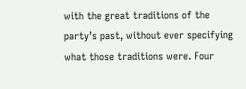with the great traditions of the party’s past, without ever specifying what those traditions were. Four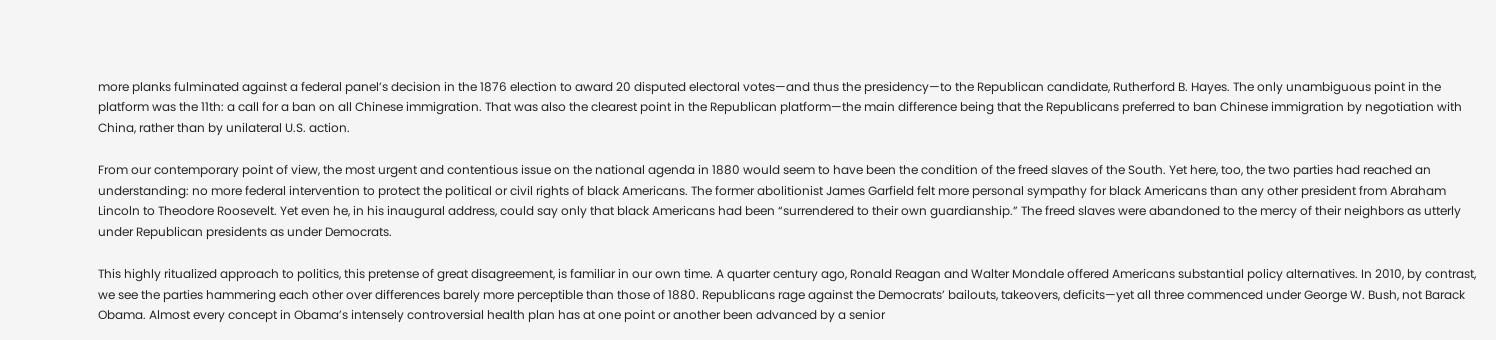more planks fulminated against a federal panel’s decision in the 1876 election to award 20 disputed electoral votes—and thus the presidency—to the Republican candidate, Rutherford B. Hayes. The only unambiguous point in the platform was the 11th: a call for a ban on all Chinese immigration. That was also the clearest point in the Republican platform—the main difference being that the Republicans preferred to ban Chinese immigration by negotiation with China, rather than by unilateral U.S. action.

From our contemporary point of view, the most urgent and contentious issue on the national agenda in 1880 would seem to have been the condition of the freed slaves of the South. Yet here, too, the two parties had reached an understanding: no more federal intervention to protect the political or civil rights of black Americans. The former abolitionist James Garfield felt more personal sympathy for black Americans than any other president from Abraham Lincoln to Theodore Roosevelt. Yet even he, in his inaugural address, could say only that black Americans had been “surrendered to their own guardianship.” The freed slaves were abandoned to the mercy of their neighbors as utterly under Republican presidents as under Democrats.

This highly ritualized approach to politics, this pretense of great disagreement, is familiar in our own time. A quarter century ago, Ronald Reagan and Walter Mondale offered Americans substantial policy alternatives. In 2010, by contrast, we see the parties hammering each other over differences barely more perceptible than those of 1880. Republicans rage against the Democrats’ bailouts, takeovers, deficits—yet all three commenced under George W. Bush, not Barack Obama. Almost every concept in Obama’s intensely controversial health plan has at one point or another been advanced by a senior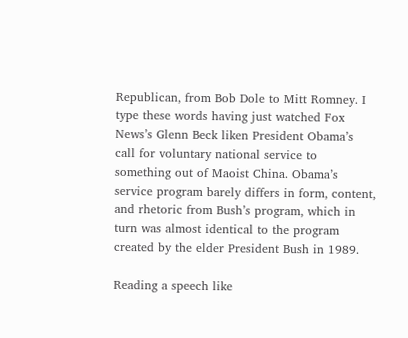Republican, from Bob Dole to Mitt Romney. I type these words having just watched Fox News’s Glenn Beck liken President Obama’s call for voluntary national service to something out of Maoist China. Obama’s service program barely differs in form, content, and rhetoric from Bush’s program, which in turn was almost identical to the program created by the elder President Bush in 1989.

Reading a speech like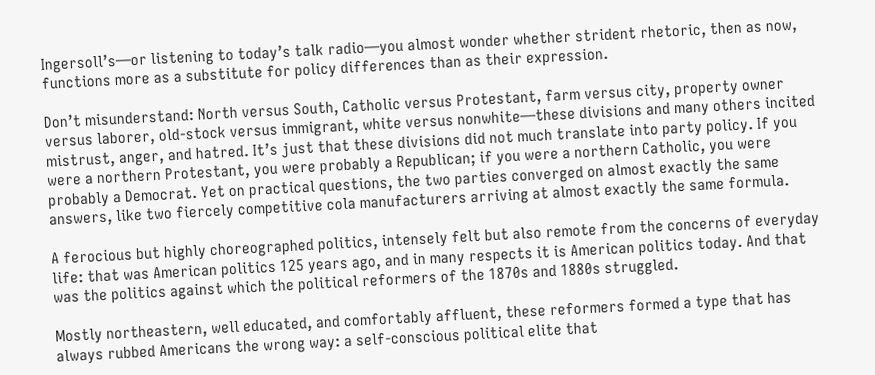Ingersoll’s—or listening to today’s talk radio—you almost wonder whether strident rhetoric, then as now, functions more as a substitute for policy differences than as their expression.

Don’t misunderstand: North versus South, Catholic versus Protestant, farm versus city, property owner versus laborer, old-stock versus immigrant, white versus nonwhite—these divisions and many others incited mistrust, anger, and hatred. It’s just that these divisions did not much translate into party policy. If you were a northern Protestant, you were probably a Republican; if you were a northern Catholic, you were probably a Democrat. Yet on practical questions, the two parties converged on almost exactly the same answers, like two fiercely competitive cola manufacturers arriving at almost exactly the same formula.

A ferocious but highly choreographed politics, intensely felt but also remote from the concerns of everyday life: that was American politics 125 years ago, and in many respects it is American politics today. And that was the politics against which the political reformers of the 1870s and 1880s struggled.

Mostly northeastern, well educated, and comfortably affluent, these reformers formed a type that has always rubbed Americans the wrong way: a self-conscious political elite that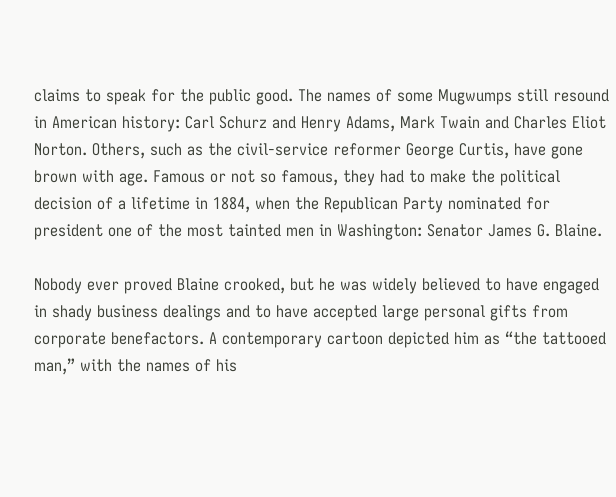claims to speak for the public good. The names of some Mugwumps still resound in American history: Carl Schurz and Henry Adams, Mark Twain and Charles Eliot Norton. Others, such as the civil-service reformer George Curtis, have gone brown with age. Famous or not so famous, they had to make the political decision of a lifetime in 1884, when the Republican Party nominated for president one of the most tainted men in Washington: Senator James G. Blaine.

Nobody ever proved Blaine crooked, but he was widely believed to have engaged in shady business dealings and to have accepted large personal gifts from corporate benefactors. A contemporary cartoon depicted him as “the tattooed man,” with the names of his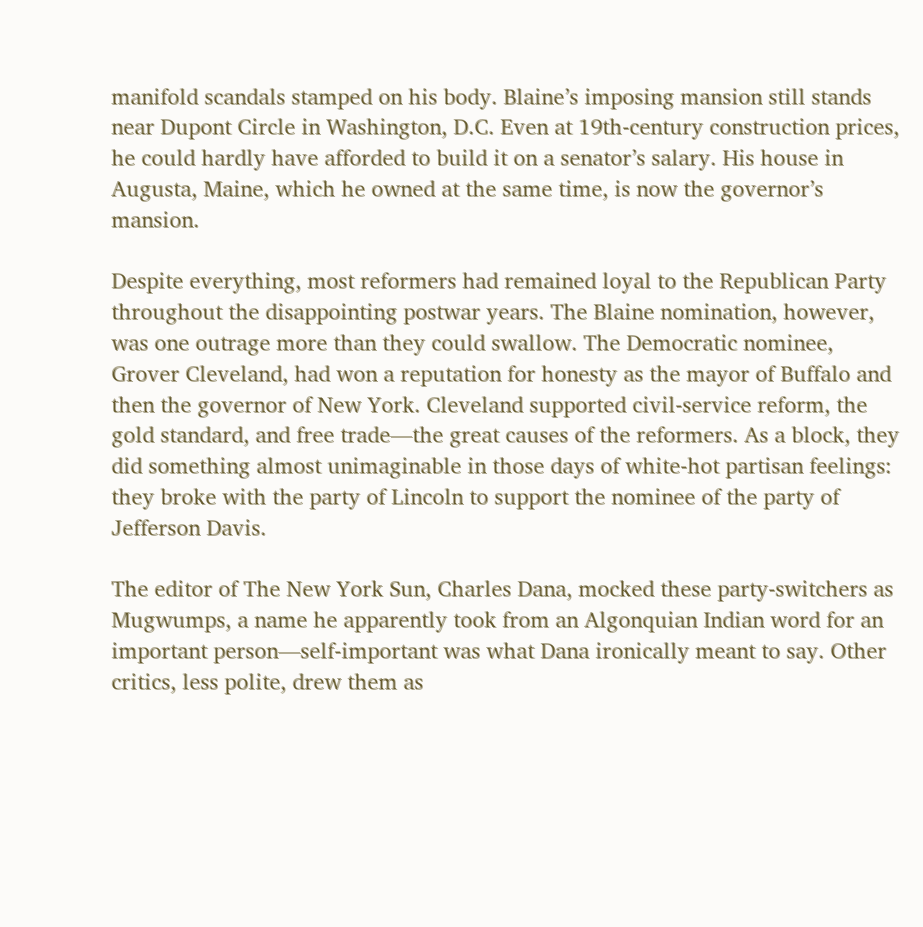manifold scandals stamped on his body. Blaine’s imposing mansion still stands near Dupont Circle in Washington, D.C. Even at 19th-century construction prices, he could hardly have afforded to build it on a senator’s salary. His house in Augusta, Maine, which he owned at the same time, is now the governor’s mansion.

Despite everything, most reformers had remained loyal to the Republican Party throughout the disappointing postwar years. The Blaine nomination, however, was one outrage more than they could swallow. The Democratic nominee, Grover Cleveland, had won a reputation for honesty as the mayor of Buffalo and then the governor of New York. Cleveland supported civil-service reform, the gold standard, and free trade—the great causes of the reformers. As a block, they did something almost unimaginable in those days of white-hot partisan feelings: they broke with the party of Lincoln to support the nominee of the party of Jefferson Davis.

The editor of The New York Sun, Charles Dana, mocked these party-switchers as Mugwumps, a name he apparently took from an Algonquian Indian word for an important person—self-important was what Dana ironically meant to say. Other critics, less polite, drew them as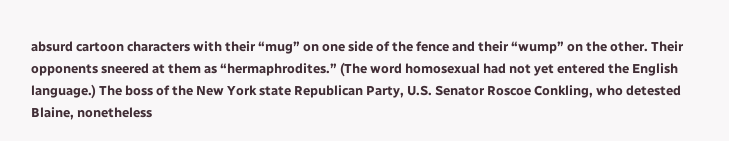absurd cartoon characters with their “mug” on one side of the fence and their “wump” on the other. Their opponents sneered at them as “hermaphrodites.” (The word homosexual had not yet entered the English language.) The boss of the New York state Republican Party, U.S. Senator Roscoe Conkling, who detested Blaine, nonetheless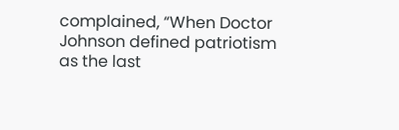complained, “When Doctor Johnson defined patriotism as the last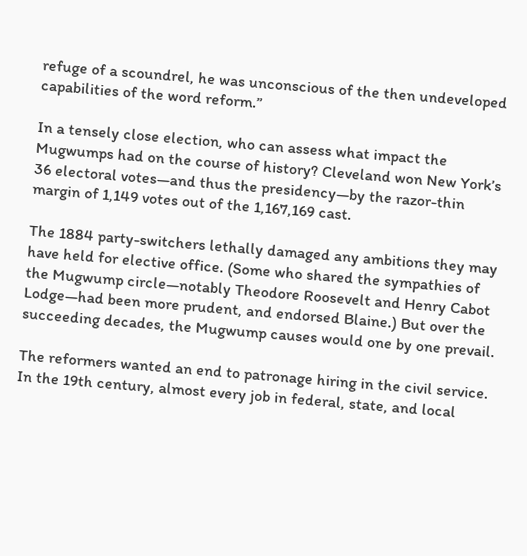refuge of a scoundrel, he was unconscious of the then undeveloped capabilities of the word reform.”

In a tensely close election, who can assess what impact the Mugwumps had on the course of history? Cleveland won New York’s 36 electoral votes—and thus the presidency—by the razor-thin margin of 1,149 votes out of the 1,167,169 cast.

The 1884 party-switchers lethally damaged any ambitions they may have held for elective office. (Some who shared the sympathies of the Mugwump circle—notably Theodore Roosevelt and Henry Cabot Lodge—had been more prudent, and endorsed Blaine.) But over the succeeding decades, the Mugwump causes would one by one prevail.

The reformers wanted an end to patronage hiring in the civil service. In the 19th century, almost every job in federal, state, and local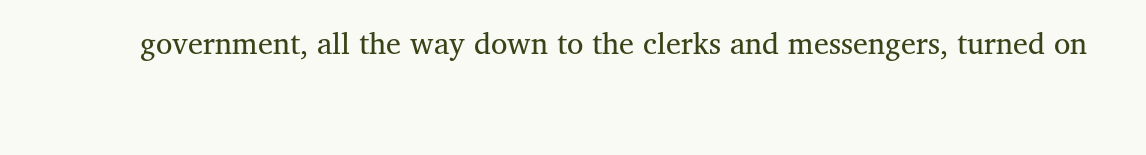government, all the way down to the clerks and messengers, turned on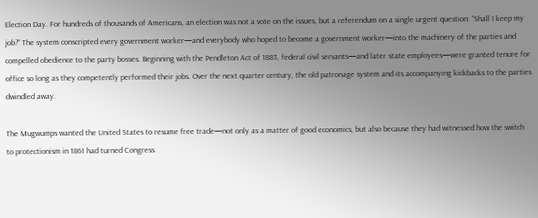Election Day. For hundreds of thousands of Americans, an election was not a vote on the issues, but a referendum on a single urgent question: “Shall I keep my job?” The system conscripted every government worker—and everybody who hoped to become a government worker—into the machinery of the parties and compelled obedience to the party bosses. Beginning with the Pendleton Act of 1883, federal civil servants—and later state employees—were granted tenure for office so long as they competently performed their jobs. Over the next quarter century, the old patronage system and its accompanying kickbacks to the parties dwindled away.

The Mugwumps wanted the United States to resume free trade—not only as a matter of good economics, but also because they had witnessed how the switch to protectionism in 1861 had turned Congress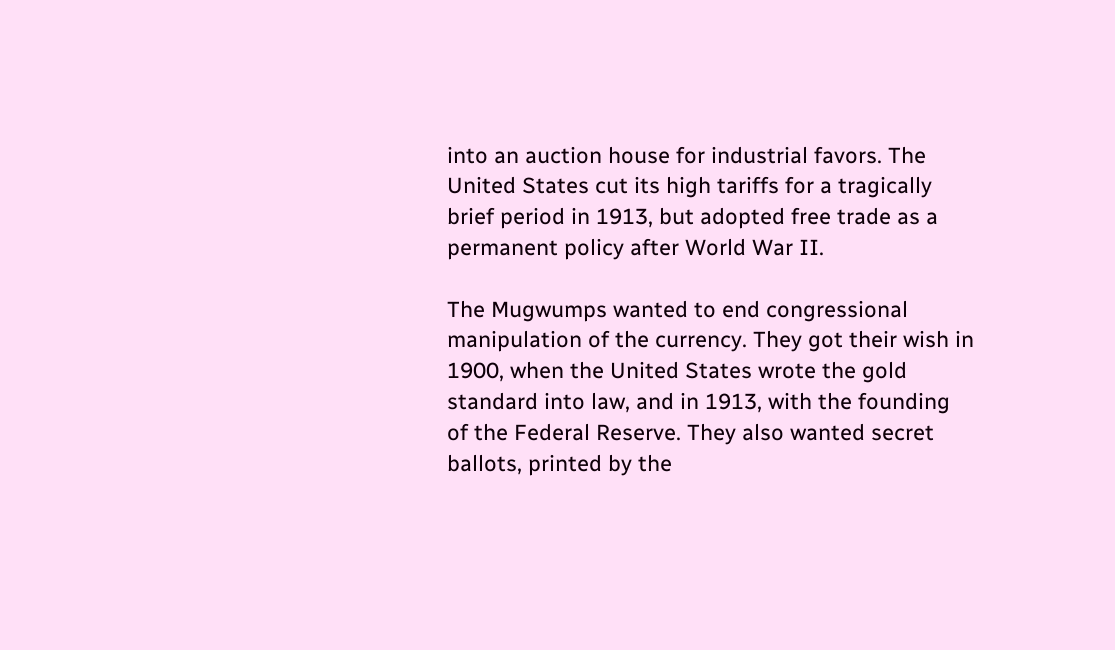into an auction house for industrial favors. The United States cut its high tariffs for a tragically brief period in 1913, but adopted free trade as a permanent policy after World War II.

The Mugwumps wanted to end congressional manipulation of the currency. They got their wish in 1900, when the United States wrote the gold standard into law, and in 1913, with the founding of the Federal Reserve. They also wanted secret ballots, printed by the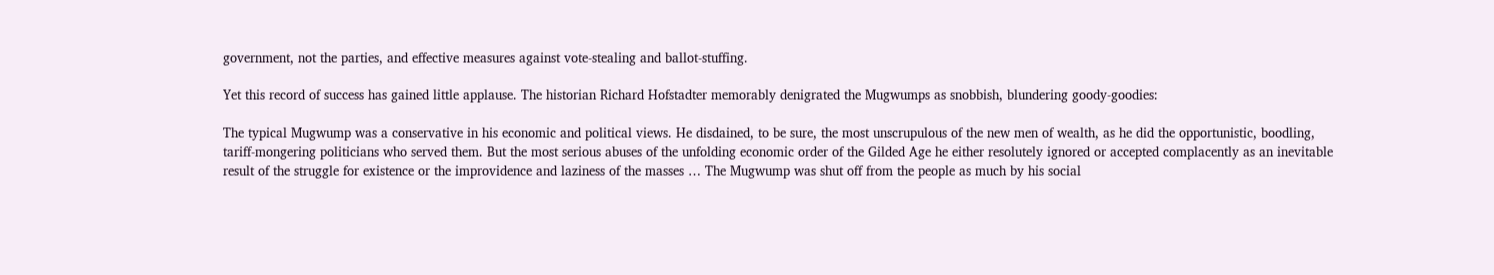government, not the parties, and effective measures against vote-stealing and ballot-stuffing.

Yet this record of success has gained little applause. The historian Richard Hofstadter memorably denigrated the Mugwumps as snobbish, blundering goody-goodies:

The typical Mugwump was a conservative in his economic and political views. He disdained, to be sure, the most unscrupulous of the new men of wealth, as he did the opportunistic, boodling, tariff-mongering politicians who served them. But the most serious abuses of the unfolding economic order of the Gilded Age he either resolutely ignored or accepted complacently as an inevitable result of the struggle for existence or the improvidence and laziness of the masses … The Mugwump was shut off from the people as much by his social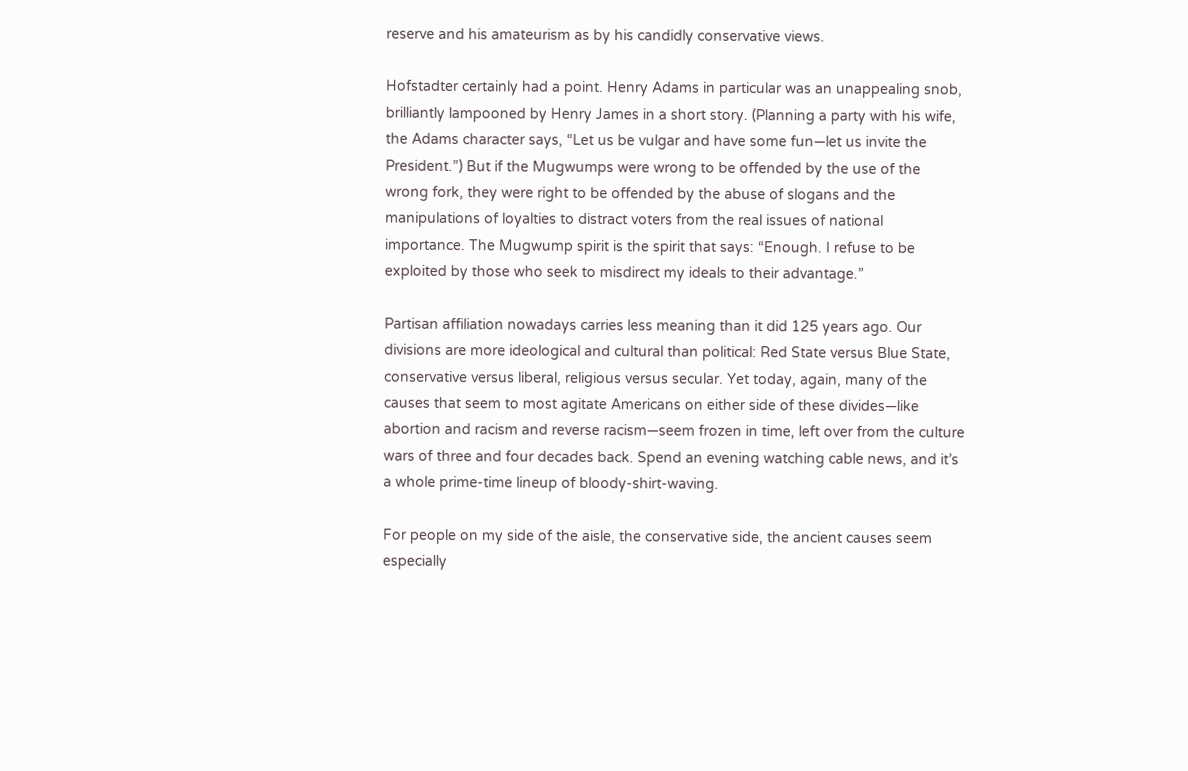reserve and his amateurism as by his candidly conservative views.

Hofstadter certainly had a point. Henry Adams in particular was an unappealing snob, brilliantly lampooned by Henry James in a short story. (Planning a party with his wife, the Adams character says, “Let us be vulgar and have some fun—let us invite the President.”) But if the Mugwumps were wrong to be offended by the use of the wrong fork, they were right to be offended by the abuse of slogans and the manipulations of loyalties to distract voters from the real issues of national importance. The Mugwump spirit is the spirit that says: “Enough. I refuse to be exploited by those who seek to misdirect my ideals to their advantage.”

Partisan affiliation nowadays carries less meaning than it did 125 years ago. Our divisions are more ideological and cultural than political: Red State versus Blue State, conservative versus liberal, religious versus secular. Yet today, again, many of the causes that seem to most agitate Americans on either side of these divides—like abortion and racism and reverse racism—seem frozen in time, left over from the culture wars of three and four decades back. Spend an evening watching cable news, and it’s a whole prime-time lineup of bloody-shirt-waving.

For people on my side of the aisle, the conservative side, the ancient causes seem especially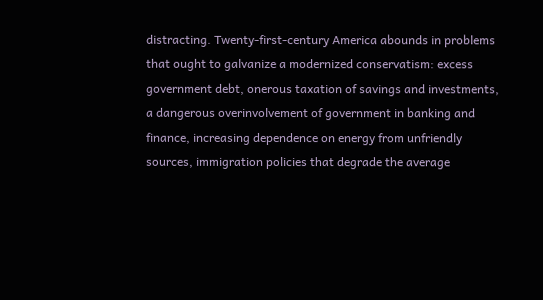distracting. Twenty-first-century America abounds in problems that ought to galvanize a modernized conservatism: excess government debt, onerous taxation of savings and investments, a dangerous overinvolvement of government in banking and finance, increasing dependence on energy from unfriendly sources, immigration policies that degrade the average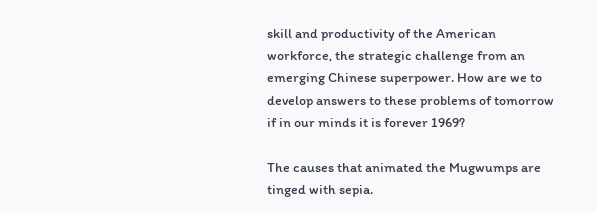skill and productivity of the American workforce, the strategic challenge from an emerging Chinese superpower. How are we to develop answers to these problems of tomorrow if in our minds it is forever 1969?

The causes that animated the Mugwumps are tinged with sepia.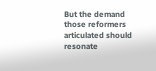But the demand those reformers articulated should resonate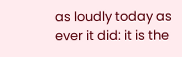as loudly today as ever it did: it is the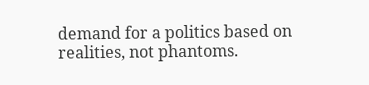demand for a politics based on realities, not phantoms.